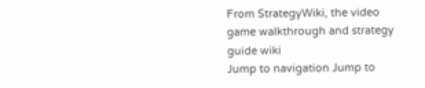From StrategyWiki, the video game walkthrough and strategy guide wiki
Jump to navigation Jump to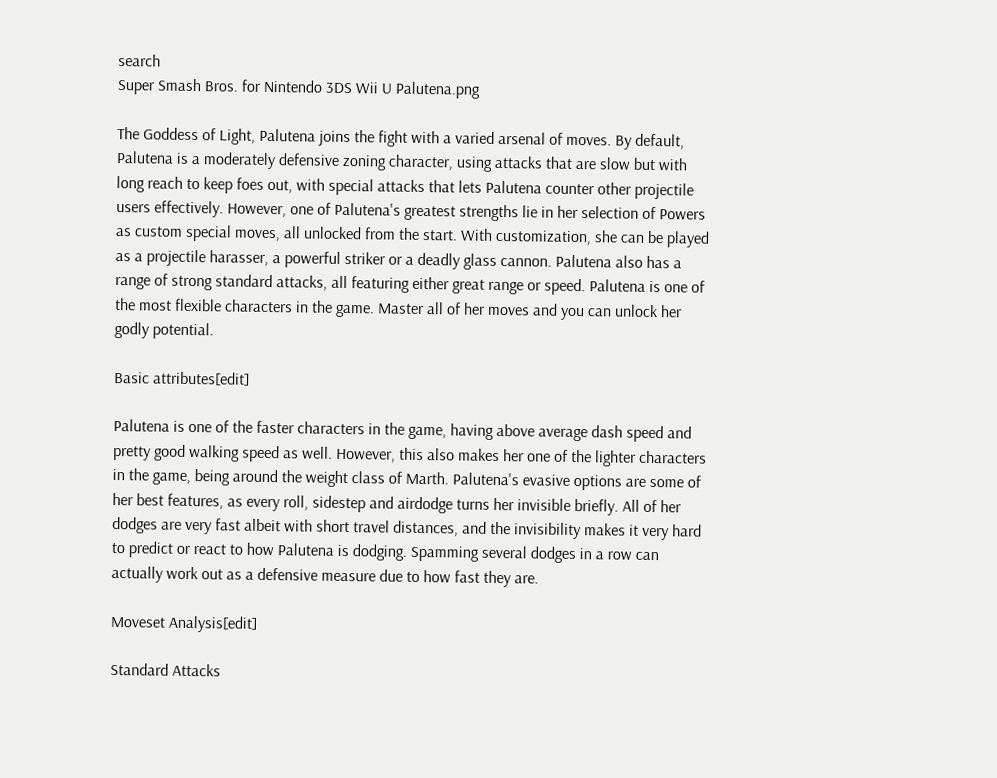search
Super Smash Bros. for Nintendo 3DS Wii U Palutena.png

The Goddess of Light, Palutena joins the fight with a varied arsenal of moves. By default, Palutena is a moderately defensive zoning character, using attacks that are slow but with long reach to keep foes out, with special attacks that lets Palutena counter other projectile users effectively. However, one of Palutena's greatest strengths lie in her selection of Powers as custom special moves, all unlocked from the start. With customization, she can be played as a projectile harasser, a powerful striker or a deadly glass cannon. Palutena also has a range of strong standard attacks, all featuring either great range or speed. Palutena is one of the most flexible characters in the game. Master all of her moves and you can unlock her godly potential.

Basic attributes[edit]

Palutena is one of the faster characters in the game, having above average dash speed and pretty good walking speed as well. However, this also makes her one of the lighter characters in the game, being around the weight class of Marth. Palutena's evasive options are some of her best features, as every roll, sidestep and airdodge turns her invisible briefly. All of her dodges are very fast albeit with short travel distances, and the invisibility makes it very hard to predict or react to how Palutena is dodging. Spamming several dodges in a row can actually work out as a defensive measure due to how fast they are.

Moveset Analysis[edit]

Standard Attacks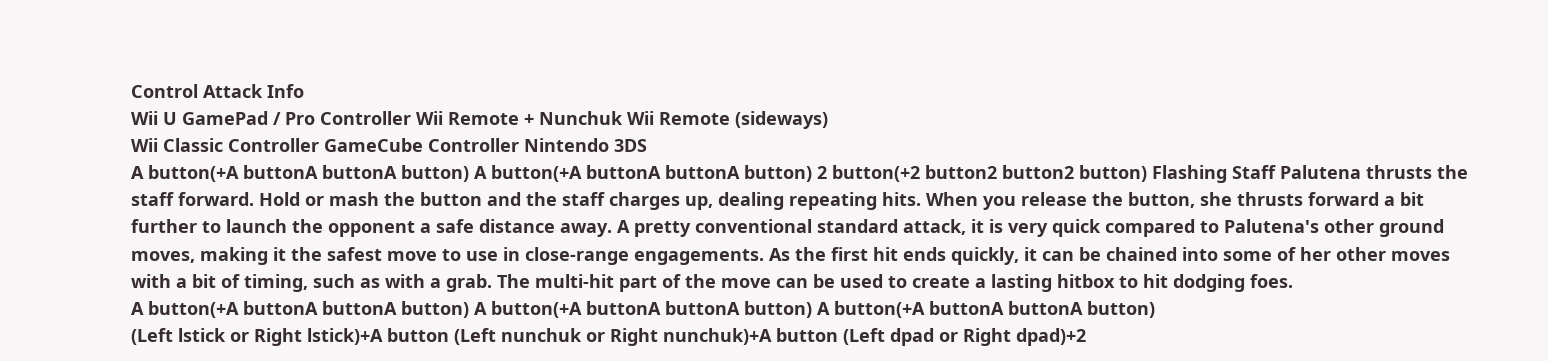Control Attack Info
Wii U GamePad / Pro Controller Wii Remote + Nunchuk Wii Remote (sideways)
Wii Classic Controller GameCube Controller Nintendo 3DS
A button(+A buttonA buttonA button) A button(+A buttonA buttonA button) 2 button(+2 button2 button2 button) Flashing Staff Palutena thrusts the staff forward. Hold or mash the button and the staff charges up, dealing repeating hits. When you release the button, she thrusts forward a bit further to launch the opponent a safe distance away. A pretty conventional standard attack, it is very quick compared to Palutena's other ground moves, making it the safest move to use in close-range engagements. As the first hit ends quickly, it can be chained into some of her other moves with a bit of timing, such as with a grab. The multi-hit part of the move can be used to create a lasting hitbox to hit dodging foes.
A button(+A buttonA buttonA button) A button(+A buttonA buttonA button) A button(+A buttonA buttonA button)
(Left lstick or Right lstick)+A button (Left nunchuk or Right nunchuk)+A button (Left dpad or Right dpad)+2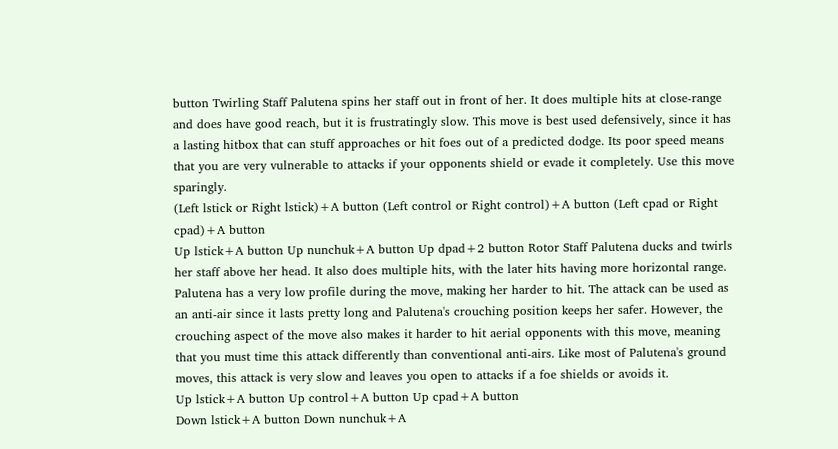button Twirling Staff Palutena spins her staff out in front of her. It does multiple hits at close-range and does have good reach, but it is frustratingly slow. This move is best used defensively, since it has a lasting hitbox that can stuff approaches or hit foes out of a predicted dodge. Its poor speed means that you are very vulnerable to attacks if your opponents shield or evade it completely. Use this move sparingly.
(Left lstick or Right lstick)+A button (Left control or Right control)+A button (Left cpad or Right cpad)+A button
Up lstick+A button Up nunchuk+A button Up dpad+2 button Rotor Staff Palutena ducks and twirls her staff above her head. It also does multiple hits, with the later hits having more horizontal range. Palutena has a very low profile during the move, making her harder to hit. The attack can be used as an anti-air since it lasts pretty long and Palutena's crouching position keeps her safer. However, the crouching aspect of the move also makes it harder to hit aerial opponents with this move, meaning that you must time this attack differently than conventional anti-airs. Like most of Palutena's ground moves, this attack is very slow and leaves you open to attacks if a foe shields or avoids it.
Up lstick+A button Up control+A button Up cpad+A button
Down lstick+A button Down nunchuk+A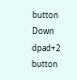button Down dpad+2 button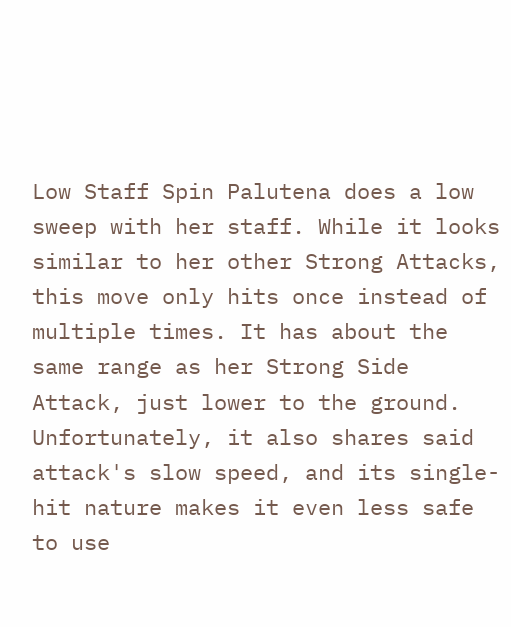Low Staff Spin Palutena does a low sweep with her staff. While it looks similar to her other Strong Attacks, this move only hits once instead of multiple times. It has about the same range as her Strong Side Attack, just lower to the ground. Unfortunately, it also shares said attack's slow speed, and its single-hit nature makes it even less safe to use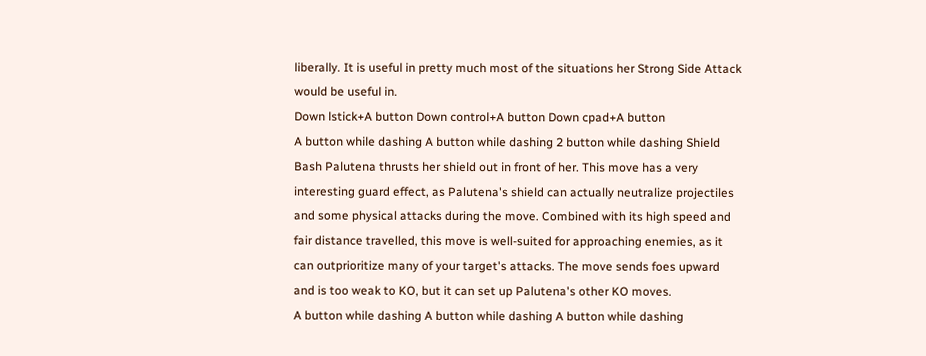liberally. It is useful in pretty much most of the situations her Strong Side Attack would be useful in.
Down lstick+A button Down control+A button Down cpad+A button
A button while dashing A button while dashing 2 button while dashing Shield Bash Palutena thrusts her shield out in front of her. This move has a very interesting guard effect, as Palutena's shield can actually neutralize projectiles and some physical attacks during the move. Combined with its high speed and fair distance travelled, this move is well-suited for approaching enemies, as it can outprioritize many of your target's attacks. The move sends foes upward and is too weak to KO, but it can set up Palutena's other KO moves.
A button while dashing A button while dashing A button while dashing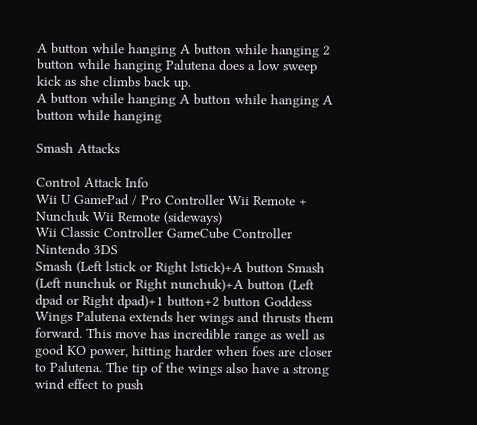A button while hanging A button while hanging 2 button while hanging Palutena does a low sweep kick as she climbs back up.
A button while hanging A button while hanging A button while hanging

Smash Attacks

Control Attack Info
Wii U GamePad / Pro Controller Wii Remote + Nunchuk Wii Remote (sideways)
Wii Classic Controller GameCube Controller Nintendo 3DS
Smash (Left lstick or Right lstick)+A button Smash (Left nunchuk or Right nunchuk)+A button (Left dpad or Right dpad)+1 button+2 button Goddess Wings Palutena extends her wings and thrusts them forward. This move has incredible range as well as good KO power, hitting harder when foes are closer to Palutena. The tip of the wings also have a strong wind effect to push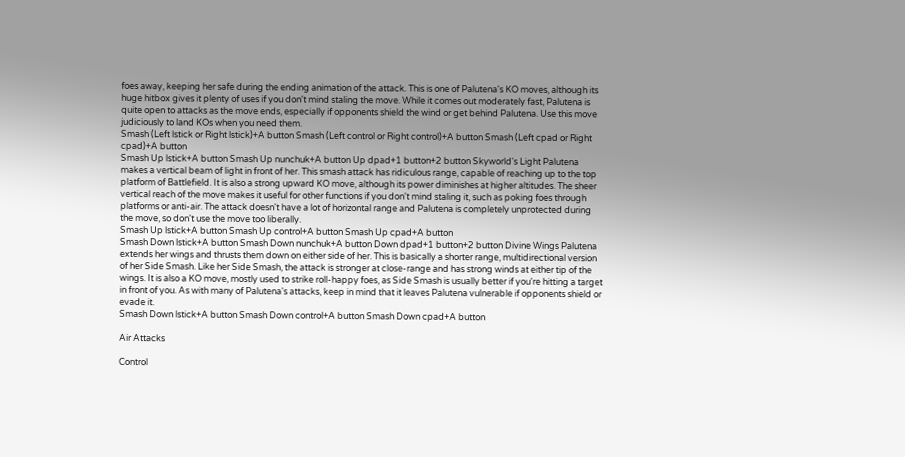foes away, keeping her safe during the ending animation of the attack. This is one of Palutena's KO moves, although its huge hitbox gives it plenty of uses if you don't mind staling the move. While it comes out moderately fast, Palutena is quite open to attacks as the move ends, especially if opponents shield the wind or get behind Palutena. Use this move judiciously to land KOs when you need them.
Smash (Left lstick or Right lstick)+A button Smash (Left control or Right control)+A button Smash (Left cpad or Right cpad)+A button
Smash Up lstick+A button Smash Up nunchuk+A button Up dpad+1 button+2 button Skyworld's Light Palutena makes a vertical beam of light in front of her. This smash attack has ridiculous range, capable of reaching up to the top platform of Battlefield. It is also a strong upward KO move, although its power diminishes at higher altitudes. The sheer vertical reach of the move makes it useful for other functions if you don't mind staling it, such as poking foes through platforms or anti-air. The attack doesn't have a lot of horizontal range and Palutena is completely unprotected during the move, so don't use the move too liberally.
Smash Up lstick+A button Smash Up control+A button Smash Up cpad+A button
Smash Down lstick+A button Smash Down nunchuk+A button Down dpad+1 button+2 button Divine Wings Palutena extends her wings and thrusts them down on either side of her. This is basically a shorter range, multidirectional version of her Side Smash. Like her Side Smash, the attack is stronger at close-range and has strong winds at either tip of the wings. It is also a KO move, mostly used to strike roll-happy foes, as Side Smash is usually better if you're hitting a target in front of you. As with many of Palutena's attacks, keep in mind that it leaves Palutena vulnerable if opponents shield or evade it.
Smash Down lstick+A button Smash Down control+A button Smash Down cpad+A button

Air Attacks

Control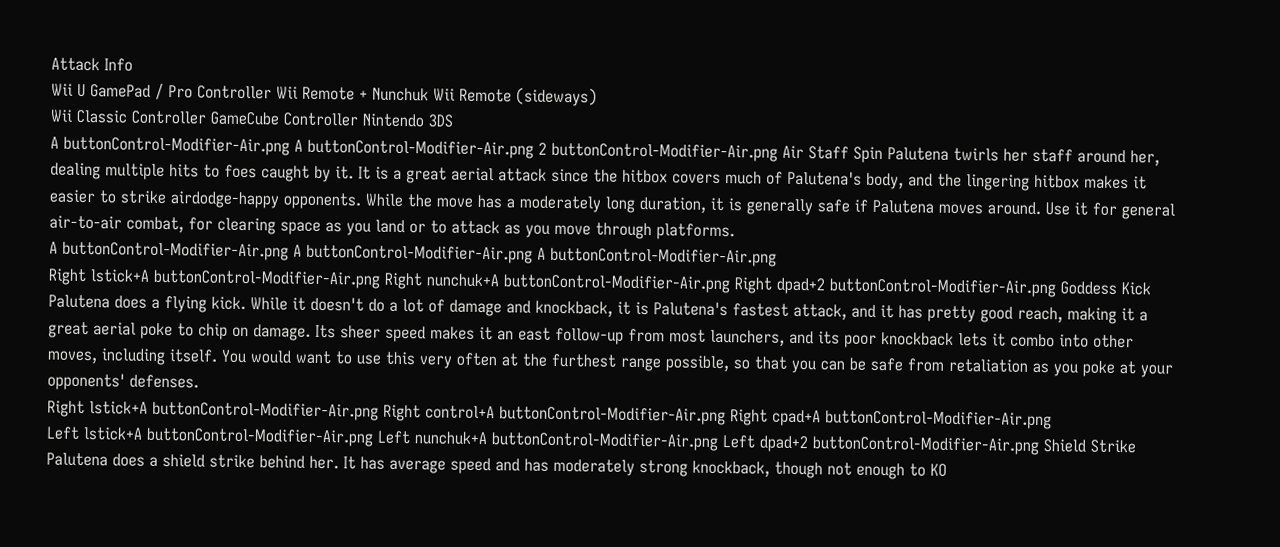Attack Info
Wii U GamePad / Pro Controller Wii Remote + Nunchuk Wii Remote (sideways)
Wii Classic Controller GameCube Controller Nintendo 3DS
A buttonControl-Modifier-Air.png A buttonControl-Modifier-Air.png 2 buttonControl-Modifier-Air.png Air Staff Spin Palutena twirls her staff around her, dealing multiple hits to foes caught by it. It is a great aerial attack since the hitbox covers much of Palutena's body, and the lingering hitbox makes it easier to strike airdodge-happy opponents. While the move has a moderately long duration, it is generally safe if Palutena moves around. Use it for general air-to-air combat, for clearing space as you land or to attack as you move through platforms.
A buttonControl-Modifier-Air.png A buttonControl-Modifier-Air.png A buttonControl-Modifier-Air.png
Right lstick+A buttonControl-Modifier-Air.png Right nunchuk+A buttonControl-Modifier-Air.png Right dpad+2 buttonControl-Modifier-Air.png Goddess Kick Palutena does a flying kick. While it doesn't do a lot of damage and knockback, it is Palutena's fastest attack, and it has pretty good reach, making it a great aerial poke to chip on damage. Its sheer speed makes it an east follow-up from most launchers, and its poor knockback lets it combo into other moves, including itself. You would want to use this very often at the furthest range possible, so that you can be safe from retaliation as you poke at your opponents' defenses.
Right lstick+A buttonControl-Modifier-Air.png Right control+A buttonControl-Modifier-Air.png Right cpad+A buttonControl-Modifier-Air.png
Left lstick+A buttonControl-Modifier-Air.png Left nunchuk+A buttonControl-Modifier-Air.png Left dpad+2 buttonControl-Modifier-Air.png Shield Strike Palutena does a shield strike behind her. It has average speed and has moderately strong knockback, though not enough to KO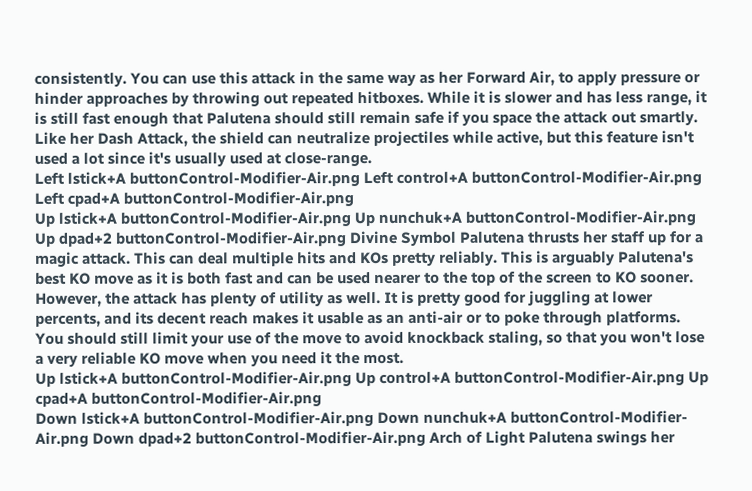consistently. You can use this attack in the same way as her Forward Air, to apply pressure or hinder approaches by throwing out repeated hitboxes. While it is slower and has less range, it is still fast enough that Palutena should still remain safe if you space the attack out smartly. Like her Dash Attack, the shield can neutralize projectiles while active, but this feature isn't used a lot since it's usually used at close-range.
Left lstick+A buttonControl-Modifier-Air.png Left control+A buttonControl-Modifier-Air.png Left cpad+A buttonControl-Modifier-Air.png
Up lstick+A buttonControl-Modifier-Air.png Up nunchuk+A buttonControl-Modifier-Air.png Up dpad+2 buttonControl-Modifier-Air.png Divine Symbol Palutena thrusts her staff up for a magic attack. This can deal multiple hits and KOs pretty reliably. This is arguably Palutena's best KO move as it is both fast and can be used nearer to the top of the screen to KO sooner. However, the attack has plenty of utility as well. It is pretty good for juggling at lower percents, and its decent reach makes it usable as an anti-air or to poke through platforms. You should still limit your use of the move to avoid knockback staling, so that you won't lose a very reliable KO move when you need it the most.
Up lstick+A buttonControl-Modifier-Air.png Up control+A buttonControl-Modifier-Air.png Up cpad+A buttonControl-Modifier-Air.png
Down lstick+A buttonControl-Modifier-Air.png Down nunchuk+A buttonControl-Modifier-Air.png Down dpad+2 buttonControl-Modifier-Air.png Arch of Light Palutena swings her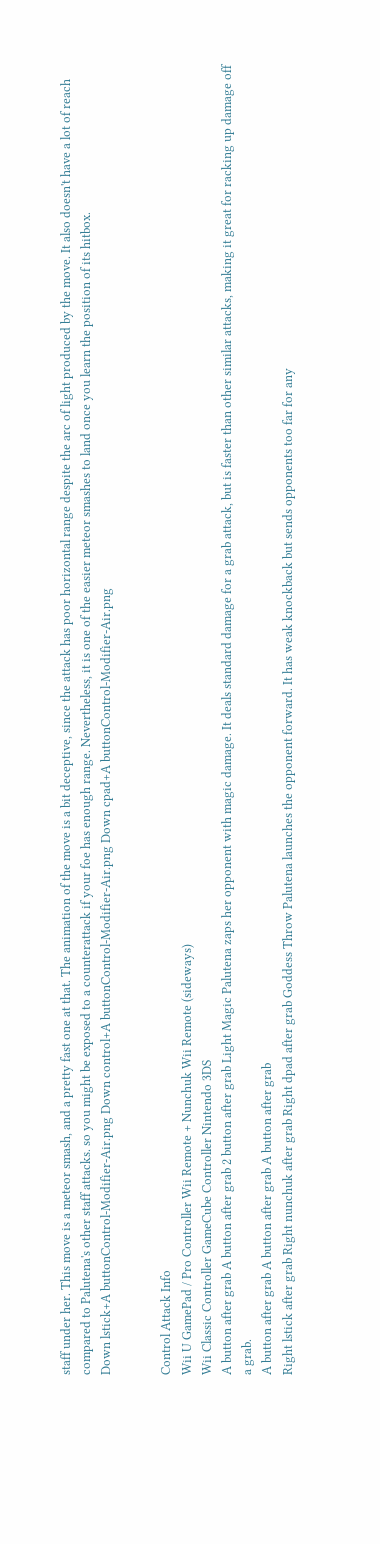staff under her. This move is a meteor smash, and a pretty fast one at that. The animation of the move is a bit deceptive, since the attack has poor horizontal range despite the arc of light produced by the move. It also doesn't have a lot of reach compared to Palutena's other staff attacks. so you might be exposed to a counterattack if your foe has enough range. Nevertheless, it is one of the easier meteor smashes to land once you learn the position of its hitbox.
Down lstick+A buttonControl-Modifier-Air.png Down control+A buttonControl-Modifier-Air.png Down cpad+A buttonControl-Modifier-Air.png


Control Attack Info
Wii U GamePad / Pro Controller Wii Remote + Nunchuk Wii Remote (sideways)
Wii Classic Controller GameCube Controller Nintendo 3DS
A button after grab A button after grab 2 button after grab Light Magic Palutena zaps her opponent with magic damage. It deals standard damage for a grab attack, but is faster than other similar attacks, making it great for racking up damage off a grab.
A button after grab A button after grab A button after grab
Right lstick after grab Right nunchuk after grab Right dpad after grab Goddess Throw Palutena launches the opponent forward. It has weak knockback but sends opponents too far for any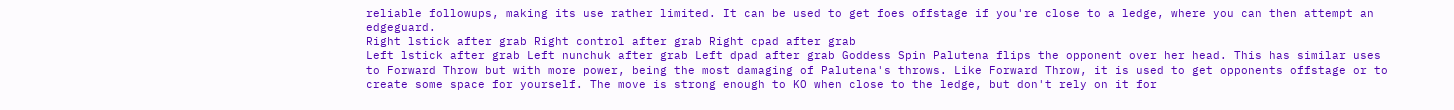reliable followups, making its use rather limited. It can be used to get foes offstage if you're close to a ledge, where you can then attempt an edgeguard.
Right lstick after grab Right control after grab Right cpad after grab
Left lstick after grab Left nunchuk after grab Left dpad after grab Goddess Spin Palutena flips the opponent over her head. This has similar uses to Forward Throw but with more power, being the most damaging of Palutena's throws. Like Forward Throw, it is used to get opponents offstage or to create some space for yourself. The move is strong enough to KO when close to the ledge, but don't rely on it for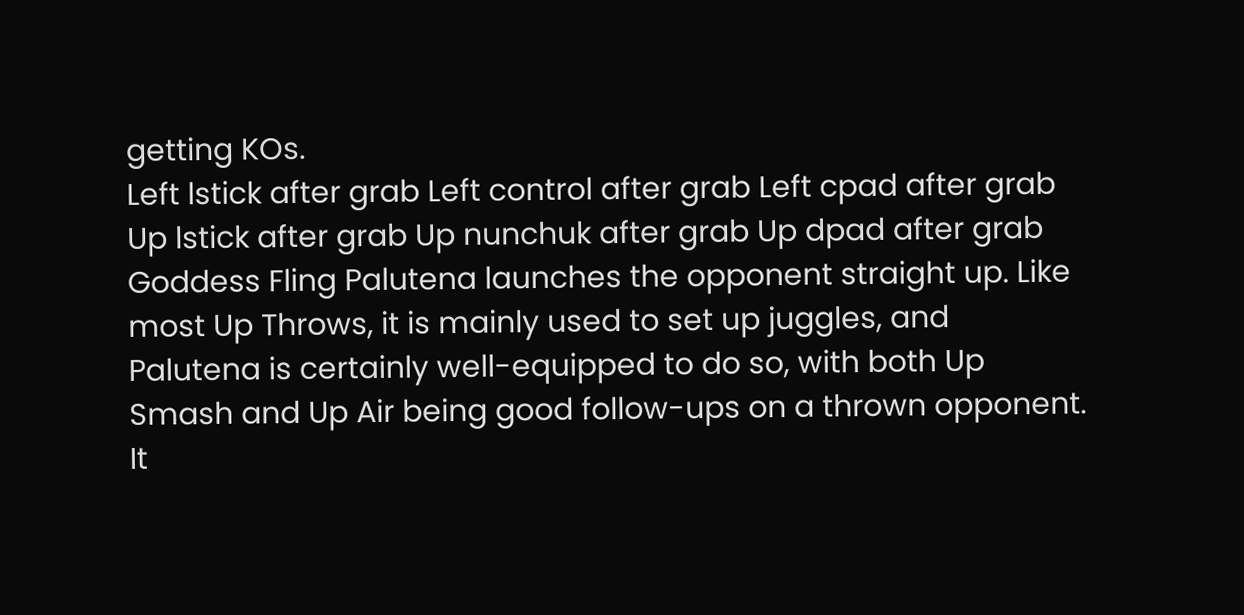getting KOs.
Left lstick after grab Left control after grab Left cpad after grab
Up lstick after grab Up nunchuk after grab Up dpad after grab Goddess Fling Palutena launches the opponent straight up. Like most Up Throws, it is mainly used to set up juggles, and Palutena is certainly well-equipped to do so, with both Up Smash and Up Air being good follow-ups on a thrown opponent. It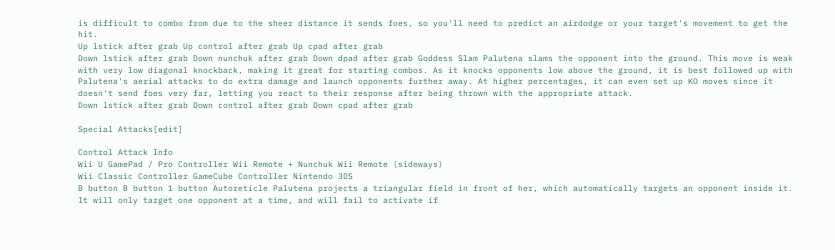is difficult to combo from due to the sheer distance it sends foes, so you'll need to predict an airdodge or your target's movement to get the hit.
Up lstick after grab Up control after grab Up cpad after grab
Down lstick after grab Down nunchuk after grab Down dpad after grab Goddess Slam Palutena slams the opponent into the ground. This move is weak with very low diagonal knockback, making it great for starting combos. As it knocks opponents low above the ground, it is best followed up with Palutena's aerial attacks to do extra damage and launch opponents further away. At higher percentages, it can even set up KO moves since it doesn't send foes very far, letting you react to their response after being thrown with the appropriate attack.
Down lstick after grab Down control after grab Down cpad after grab

Special Attacks[edit]

Control Attack Info
Wii U GamePad / Pro Controller Wii Remote + Nunchuk Wii Remote (sideways)
Wii Classic Controller GameCube Controller Nintendo 3DS
B button B button 1 button Autoreticle Palutena projects a triangular field in front of her, which automatically targets an opponent inside it. It will only target one opponent at a time, and will fail to activate if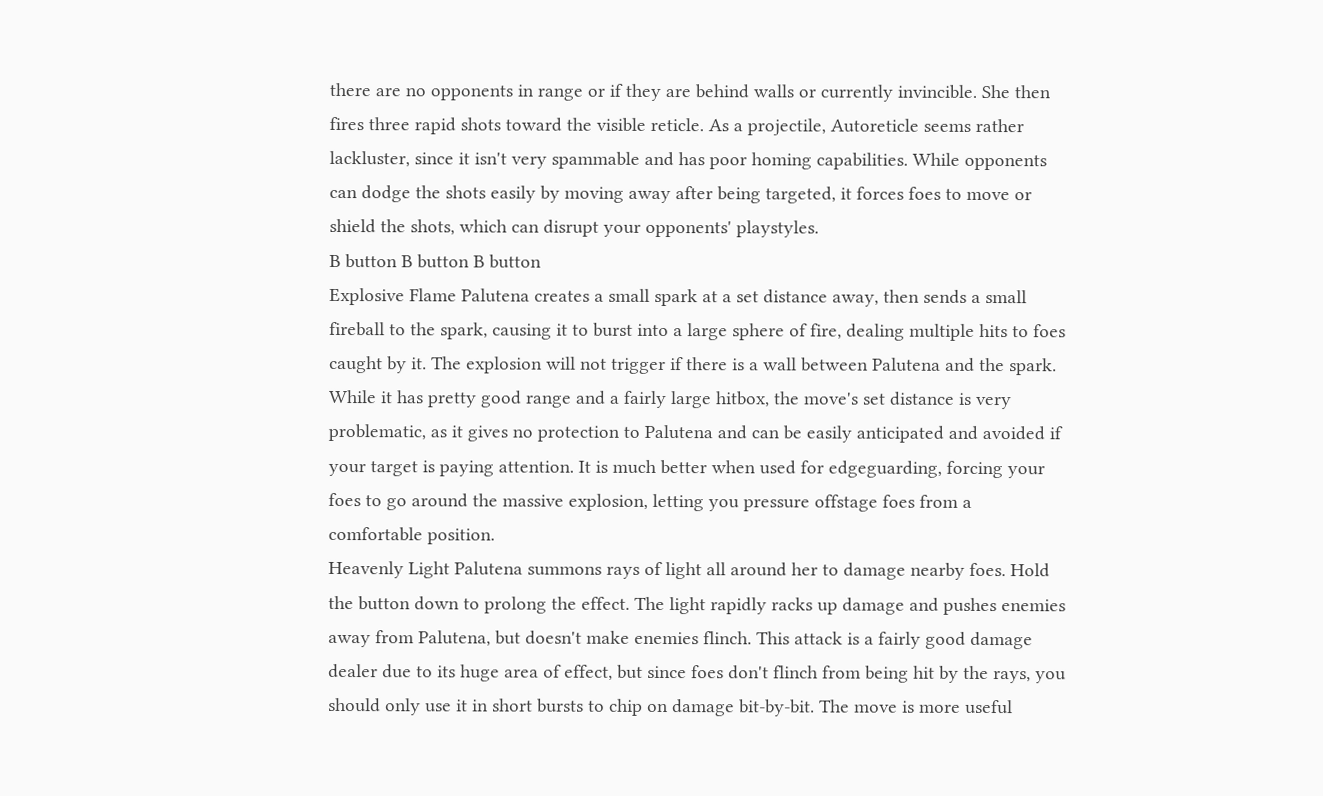there are no opponents in range or if they are behind walls or currently invincible. She then fires three rapid shots toward the visible reticle. As a projectile, Autoreticle seems rather lackluster, since it isn't very spammable and has poor homing capabilities. While opponents can dodge the shots easily by moving away after being targeted, it forces foes to move or shield the shots, which can disrupt your opponents' playstyles.
B button B button B button
Explosive Flame Palutena creates a small spark at a set distance away, then sends a small fireball to the spark, causing it to burst into a large sphere of fire, dealing multiple hits to foes caught by it. The explosion will not trigger if there is a wall between Palutena and the spark. While it has pretty good range and a fairly large hitbox, the move's set distance is very problematic, as it gives no protection to Palutena and can be easily anticipated and avoided if your target is paying attention. It is much better when used for edgeguarding, forcing your foes to go around the massive explosion, letting you pressure offstage foes from a comfortable position.
Heavenly Light Palutena summons rays of light all around her to damage nearby foes. Hold the button down to prolong the effect. The light rapidly racks up damage and pushes enemies away from Palutena, but doesn't make enemies flinch. This attack is a fairly good damage dealer due to its huge area of effect, but since foes don't flinch from being hit by the rays, you should only use it in short bursts to chip on damage bit-by-bit. The move is more useful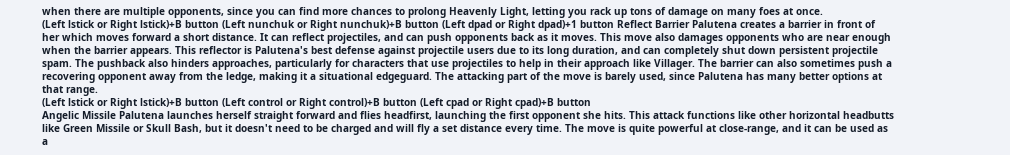when there are multiple opponents, since you can find more chances to prolong Heavenly Light, letting you rack up tons of damage on many foes at once.
(Left lstick or Right lstick)+B button (Left nunchuk or Right nunchuk)+B button (Left dpad or Right dpad)+1 button Reflect Barrier Palutena creates a barrier in front of her which moves forward a short distance. It can reflect projectiles, and can push opponents back as it moves. This move also damages opponents who are near enough when the barrier appears. This reflector is Palutena's best defense against projectile users due to its long duration, and can completely shut down persistent projectile spam. The pushback also hinders approaches, particularly for characters that use projectiles to help in their approach like Villager. The barrier can also sometimes push a recovering opponent away from the ledge, making it a situational edgeguard. The attacking part of the move is barely used, since Palutena has many better options at that range.
(Left lstick or Right lstick)+B button (Left control or Right control)+B button (Left cpad or Right cpad)+B button
Angelic Missile Palutena launches herself straight forward and flies headfirst, launching the first opponent she hits. This attack functions like other horizontal headbutts like Green Missile or Skull Bash, but it doesn't need to be charged and will fly a set distance every time. The move is quite powerful at close-range, and it can be used as a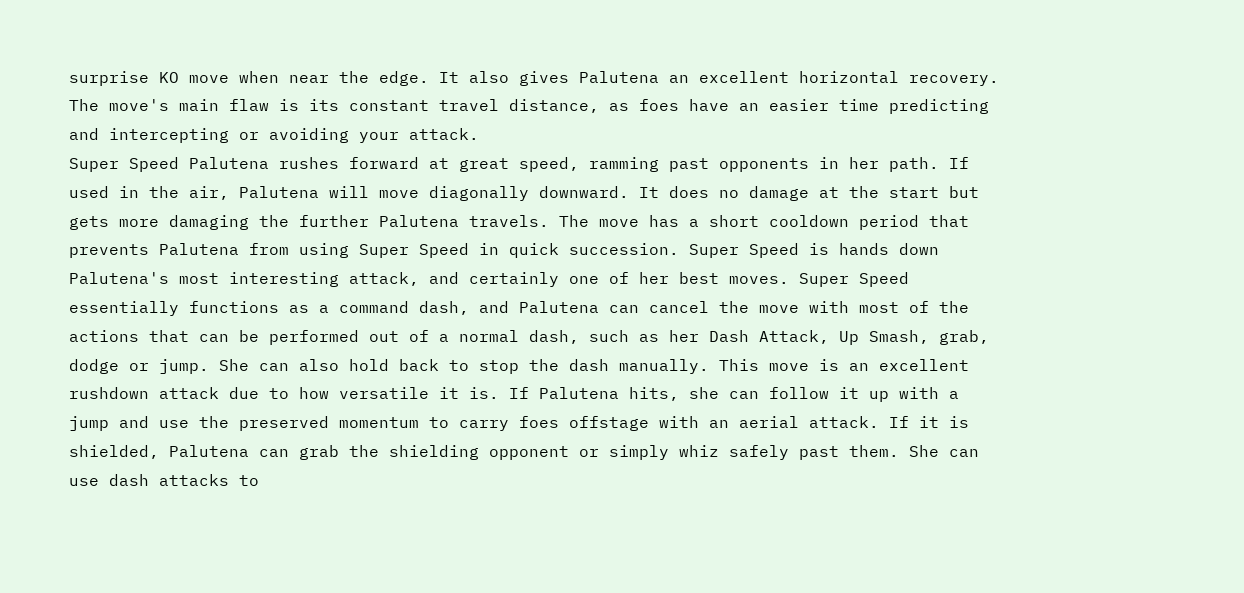surprise KO move when near the edge. It also gives Palutena an excellent horizontal recovery. The move's main flaw is its constant travel distance, as foes have an easier time predicting and intercepting or avoiding your attack.
Super Speed Palutena rushes forward at great speed, ramming past opponents in her path. If used in the air, Palutena will move diagonally downward. It does no damage at the start but gets more damaging the further Palutena travels. The move has a short cooldown period that prevents Palutena from using Super Speed in quick succession. Super Speed is hands down Palutena's most interesting attack, and certainly one of her best moves. Super Speed essentially functions as a command dash, and Palutena can cancel the move with most of the actions that can be performed out of a normal dash, such as her Dash Attack, Up Smash, grab, dodge or jump. She can also hold back to stop the dash manually. This move is an excellent rushdown attack due to how versatile it is. If Palutena hits, she can follow it up with a jump and use the preserved momentum to carry foes offstage with an aerial attack. If it is shielded, Palutena can grab the shielding opponent or simply whiz safely past them. She can use dash attacks to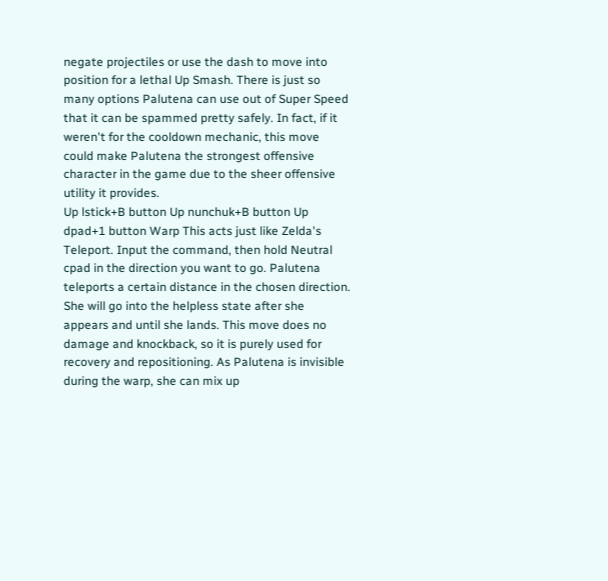negate projectiles or use the dash to move into position for a lethal Up Smash. There is just so many options Palutena can use out of Super Speed that it can be spammed pretty safely. In fact, if it weren't for the cooldown mechanic, this move could make Palutena the strongest offensive character in the game due to the sheer offensive utility it provides.
Up lstick+B button Up nunchuk+B button Up dpad+1 button Warp This acts just like Zelda's Teleport. Input the command, then hold Neutral cpad in the direction you want to go. Palutena teleports a certain distance in the chosen direction. She will go into the helpless state after she appears and until she lands. This move does no damage and knockback, so it is purely used for recovery and repositioning. As Palutena is invisible during the warp, she can mix up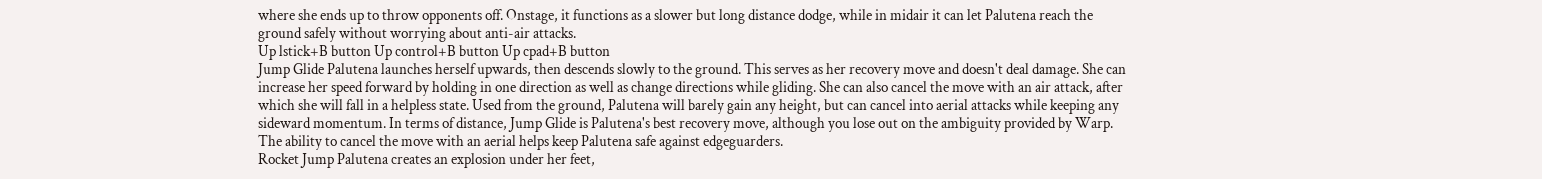where she ends up to throw opponents off. Onstage, it functions as a slower but long distance dodge, while in midair it can let Palutena reach the ground safely without worrying about anti-air attacks.
Up lstick+B button Up control+B button Up cpad+B button
Jump Glide Palutena launches herself upwards, then descends slowly to the ground. This serves as her recovery move and doesn't deal damage. She can increase her speed forward by holding in one direction as well as change directions while gliding. She can also cancel the move with an air attack, after which she will fall in a helpless state. Used from the ground, Palutena will barely gain any height, but can cancel into aerial attacks while keeping any sideward momentum. In terms of distance, Jump Glide is Palutena's best recovery move, although you lose out on the ambiguity provided by Warp. The ability to cancel the move with an aerial helps keep Palutena safe against edgeguarders.
Rocket Jump Palutena creates an explosion under her feet,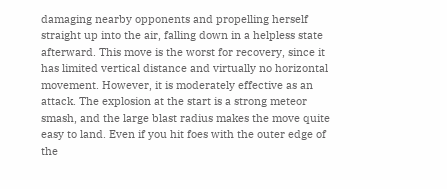damaging nearby opponents and propelling herself straight up into the air, falling down in a helpless state afterward. This move is the worst for recovery, since it has limited vertical distance and virtually no horizontal movement. However, it is moderately effective as an attack. The explosion at the start is a strong meteor smash, and the large blast radius makes the move quite easy to land. Even if you hit foes with the outer edge of the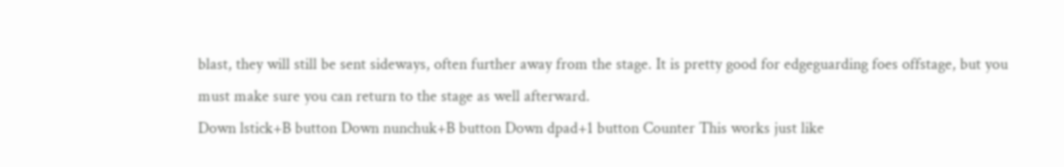blast, they will still be sent sideways, often further away from the stage. It is pretty good for edgeguarding foes offstage, but you must make sure you can return to the stage as well afterward.
Down lstick+B button Down nunchuk+B button Down dpad+1 button Counter This works just like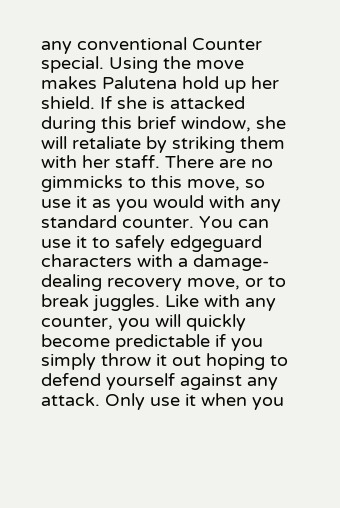any conventional Counter special. Using the move makes Palutena hold up her shield. If she is attacked during this brief window, she will retaliate by striking them with her staff. There are no gimmicks to this move, so use it as you would with any standard counter. You can use it to safely edgeguard characters with a damage-dealing recovery move, or to break juggles. Like with any counter, you will quickly become predictable if you simply throw it out hoping to defend yourself against any attack. Only use it when you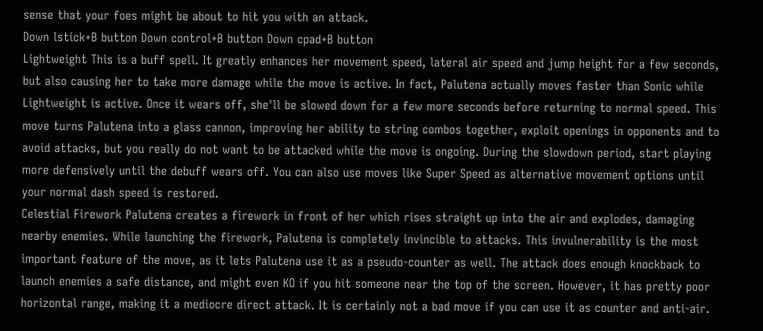sense that your foes might be about to hit you with an attack.
Down lstick+B button Down control+B button Down cpad+B button
Lightweight This is a buff spell. It greatly enhances her movement speed, lateral air speed and jump height for a few seconds, but also causing her to take more damage while the move is active. In fact, Palutena actually moves faster than Sonic while Lightweight is active. Once it wears off, she'll be slowed down for a few more seconds before returning to normal speed. This move turns Palutena into a glass cannon, improving her ability to string combos together, exploit openings in opponents and to avoid attacks, but you really do not want to be attacked while the move is ongoing. During the slowdown period, start playing more defensively until the debuff wears off. You can also use moves like Super Speed as alternative movement options until your normal dash speed is restored.
Celestial Firework Palutena creates a firework in front of her which rises straight up into the air and explodes, damaging nearby enemies. While launching the firework, Palutena is completely invincible to attacks. This invulnerability is the most important feature of the move, as it lets Palutena use it as a pseudo-counter as well. The attack does enough knockback to launch enemies a safe distance, and might even KO if you hit someone near the top of the screen. However, it has pretty poor horizontal range, making it a mediocre direct attack. It is certainly not a bad move if you can use it as counter and anti-air.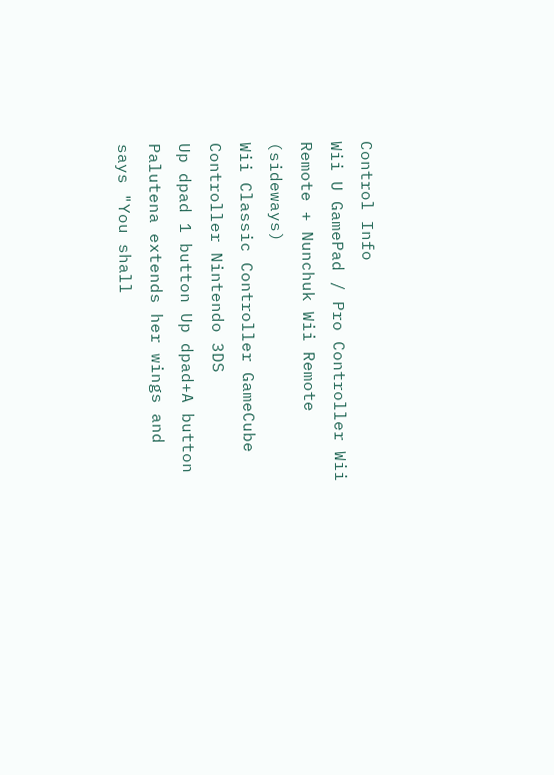Control Info
Wii U GamePad / Pro Controller Wii Remote + Nunchuk Wii Remote (sideways)
Wii Classic Controller GameCube Controller Nintendo 3DS
Up dpad 1 button Up dpad+A button Palutena extends her wings and says "You shall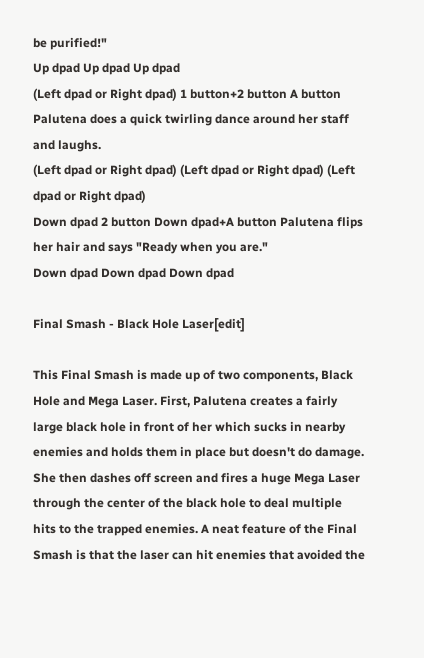be purified!"
Up dpad Up dpad Up dpad
(Left dpad or Right dpad) 1 button+2 button A button Palutena does a quick twirling dance around her staff and laughs.
(Left dpad or Right dpad) (Left dpad or Right dpad) (Left dpad or Right dpad)
Down dpad 2 button Down dpad+A button Palutena flips her hair and says "Ready when you are."
Down dpad Down dpad Down dpad

Final Smash - Black Hole Laser[edit]

This Final Smash is made up of two components, Black Hole and Mega Laser. First, Palutena creates a fairly large black hole in front of her which sucks in nearby enemies and holds them in place but doesn't do damage. She then dashes off screen and fires a huge Mega Laser through the center of the black hole to deal multiple hits to the trapped enemies. A neat feature of the Final Smash is that the laser can hit enemies that avoided the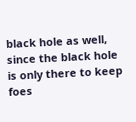black hole as well, since the black hole is only there to keep foes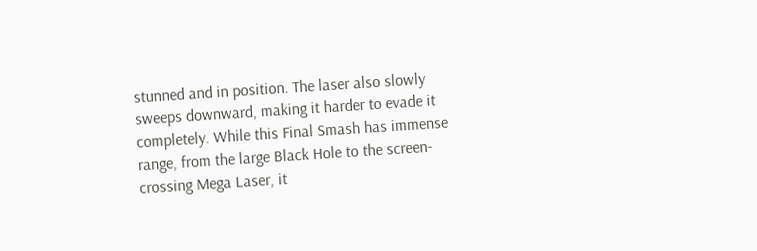stunned and in position. The laser also slowly sweeps downward, making it harder to evade it completely. While this Final Smash has immense range, from the large Black Hole to the screen-crossing Mega Laser, it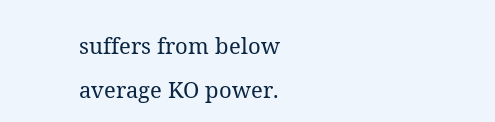suffers from below average KO power.